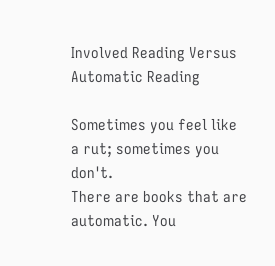Involved Reading Versus Automatic Reading

Sometimes you feel like a rut; sometimes you don't.
There are books that are automatic. You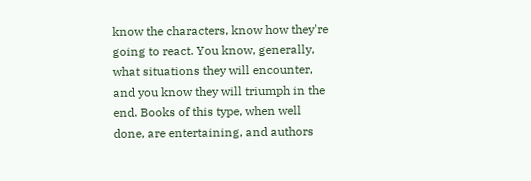know the characters, know how they're going to react. You know, generally, what situations they will encounter, and you know they will triumph in the end. Books of this type, when well done, are entertaining, and authors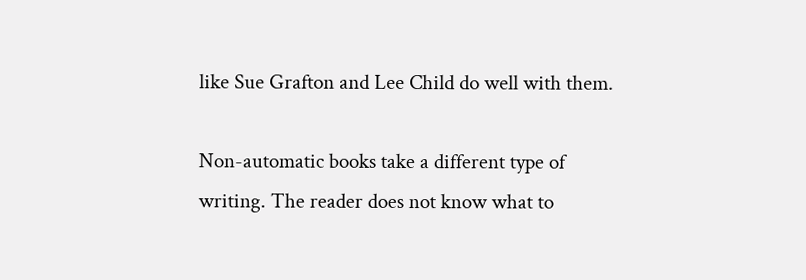like Sue Grafton and Lee Child do well with them.

Non-automatic books take a different type of writing. The reader does not know what to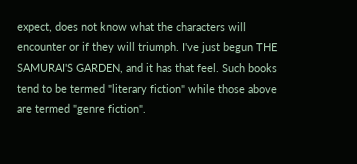expect, does not know what the characters will encounter or if they will triumph. I've just begun THE SAMURAI'S GARDEN, and it has that feel. Such books tend to be termed "literary fiction" while those above are termed "genre fiction".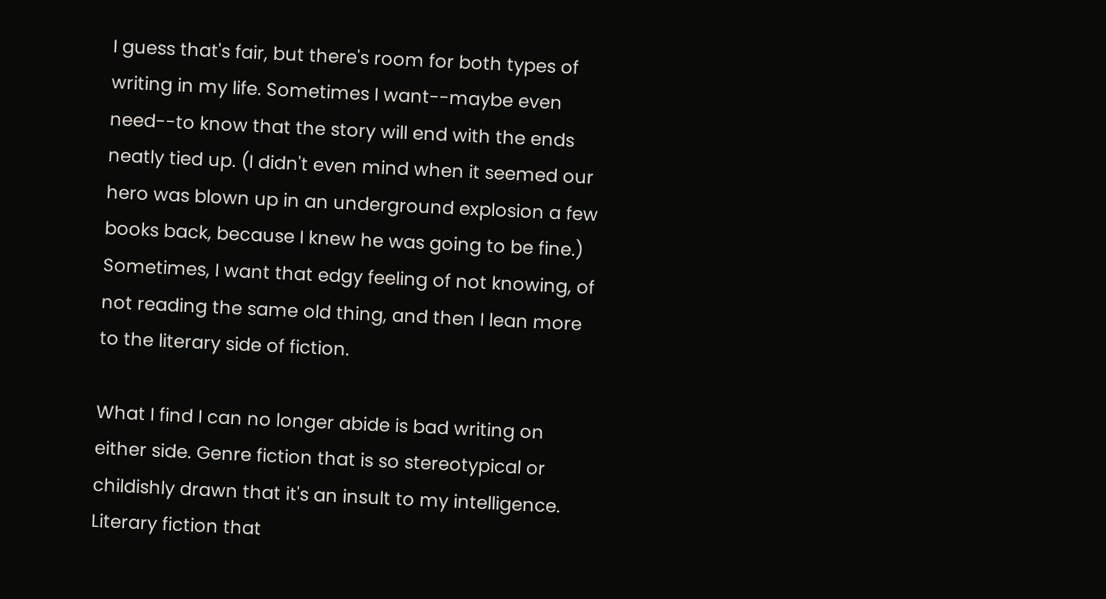I guess that's fair, but there's room for both types of writing in my life. Sometimes I want--maybe even need--to know that the story will end with the ends neatly tied up. (I didn't even mind when it seemed our hero was blown up in an underground explosion a few books back, because I knew he was going to be fine.) Sometimes, I want that edgy feeling of not knowing, of not reading the same old thing, and then I lean more to the literary side of fiction.

What I find I can no longer abide is bad writing on either side. Genre fiction that is so stereotypical or childishly drawn that it's an insult to my intelligence. Literary fiction that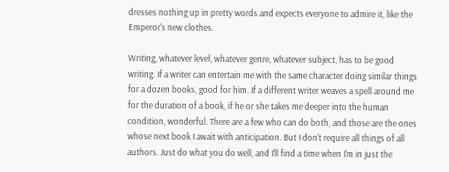dresses nothing up in pretty words and expects everyone to admire it, like the Emperor's new clothes.

Writing, whatever level, whatever genre, whatever subject, has to be good writing. If a writer can entertain me with the same character doing similar things for a dozen books, good for him. If a different writer weaves a spell around me for the duration of a book, if he or she takes me deeper into the human condition, wonderful. There are a few who can do both, and those are the ones whose next book I await with anticipation. But I don't require all things of all authors. Just do what you do well, and I'll find a time when I'm in just the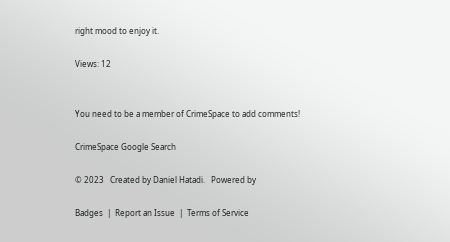right mood to enjoy it.

Views: 12


You need to be a member of CrimeSpace to add comments!

CrimeSpace Google Search

© 2023   Created by Daniel Hatadi.   Powered by

Badges  |  Report an Issue  |  Terms of Service